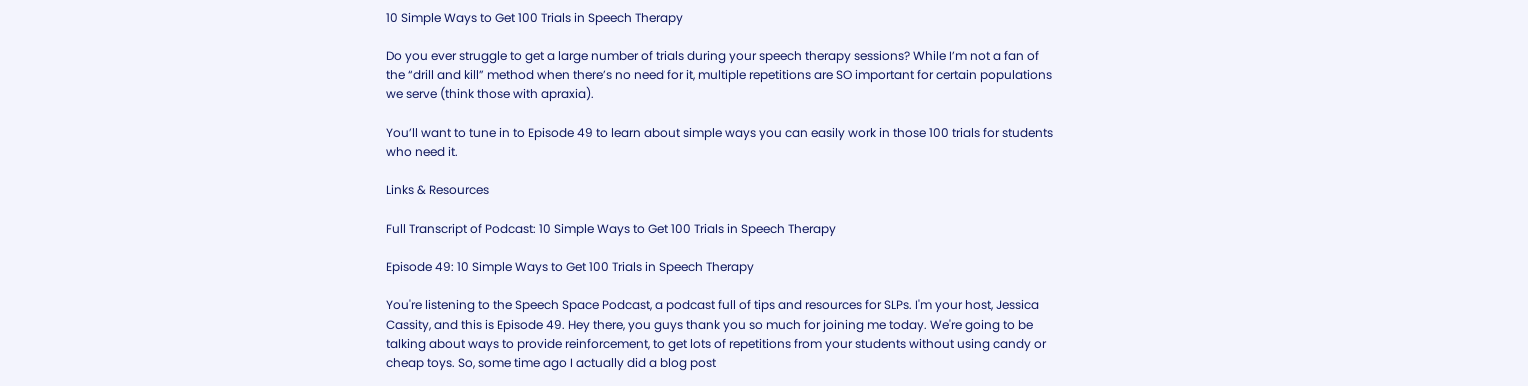10 Simple Ways to Get 100 Trials in Speech Therapy

Do you ever struggle to get a large number of trials during your speech therapy sessions? While I’m not a fan of the “drill and kill” method when there’s no need for it, multiple repetitions are SO important for certain populations we serve (think those with apraxia).

You’ll want to tune in to Episode 49 to learn about simple ways you can easily work in those 100 trials for students who need it.

Links & Resources

Full Transcript of Podcast: 10 Simple Ways to Get 100 Trials in Speech Therapy

Episode 49: 10 Simple Ways to Get 100 Trials in Speech Therapy

You're listening to the Speech Space Podcast, a podcast full of tips and resources for SLPs. I'm your host, Jessica Cassity, and this is Episode 49. Hey there, you guys thank you so much for joining me today. We're going to be talking about ways to provide reinforcement, to get lots of repetitions from your students without using candy or cheap toys. So, some time ago I actually did a blog post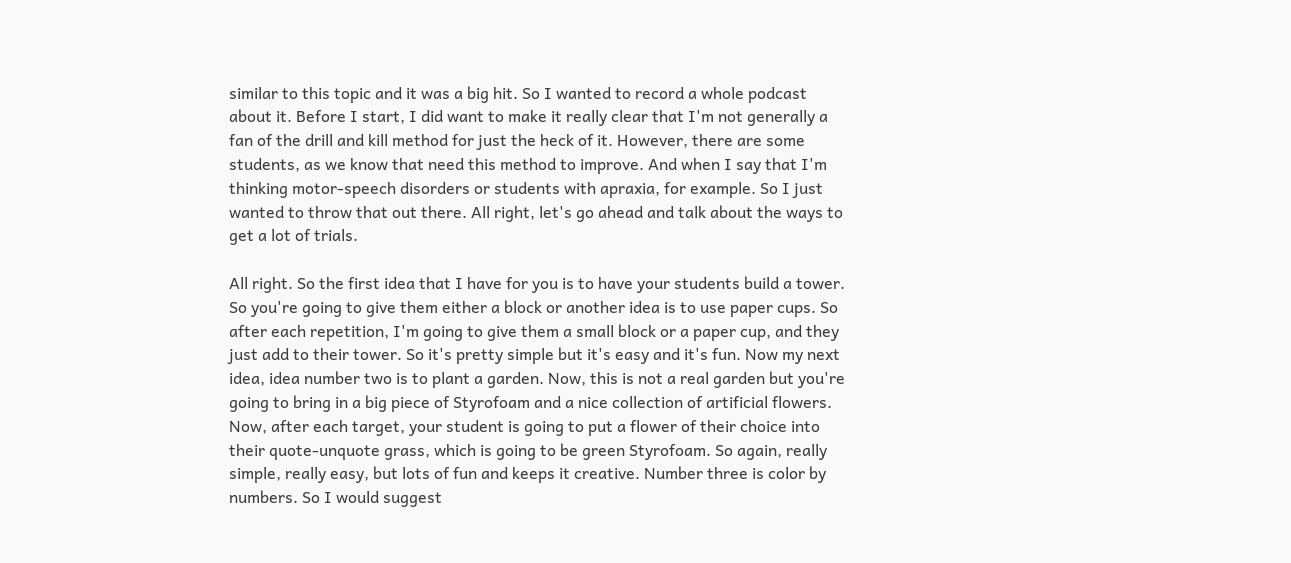similar to this topic and it was a big hit. So I wanted to record a whole podcast about it. Before I start, I did want to make it really clear that I'm not generally a fan of the drill and kill method for just the heck of it. However, there are some students, as we know that need this method to improve. And when I say that I'm thinking motor-speech disorders or students with apraxia, for example. So I just wanted to throw that out there. All right, let's go ahead and talk about the ways to get a lot of trials.

All right. So the first idea that I have for you is to have your students build a tower. So you're going to give them either a block or another idea is to use paper cups. So after each repetition, I'm going to give them a small block or a paper cup, and they just add to their tower. So it's pretty simple but it's easy and it's fun. Now my next idea, idea number two is to plant a garden. Now, this is not a real garden but you're going to bring in a big piece of Styrofoam and a nice collection of artificial flowers. Now, after each target, your student is going to put a flower of their choice into their quote-unquote grass, which is going to be green Styrofoam. So again, really simple, really easy, but lots of fun and keeps it creative. Number three is color by numbers. So I would suggest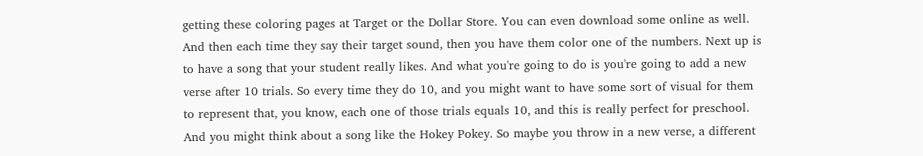getting these coloring pages at Target or the Dollar Store. You can even download some online as well. And then each time they say their target sound, then you have them color one of the numbers. Next up is to have a song that your student really likes. And what you're going to do is you're going to add a new verse after 10 trials. So every time they do 10, and you might want to have some sort of visual for them to represent that, you know, each one of those trials equals 10, and this is really perfect for preschool. And you might think about a song like the Hokey Pokey. So maybe you throw in a new verse, a different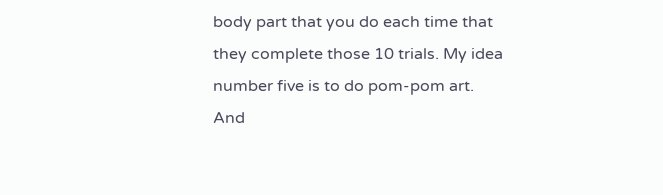body part that you do each time that they complete those 10 trials. My idea number five is to do pom-pom art. And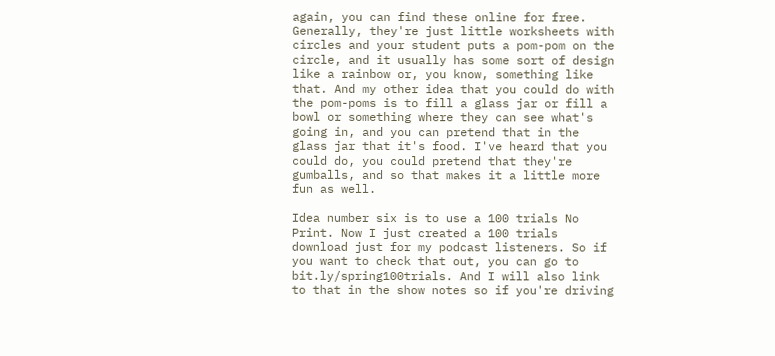again, you can find these online for free. Generally, they're just little worksheets with circles and your student puts a pom-pom on the circle, and it usually has some sort of design like a rainbow or, you know, something like that. And my other idea that you could do with the pom-poms is to fill a glass jar or fill a bowl or something where they can see what's going in, and you can pretend that in the glass jar that it's food. I've heard that you could do, you could pretend that they're gumballs, and so that makes it a little more fun as well.

Idea number six is to use a 100 trials No Print. Now I just created a 100 trials download just for my podcast listeners. So if you want to check that out, you can go to bit.ly/spring100trials. And I will also link to that in the show notes so if you're driving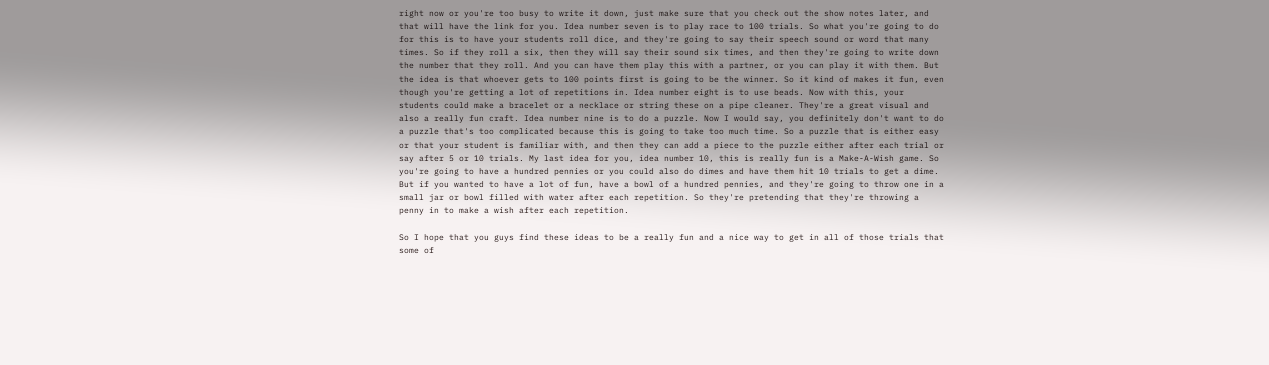right now or you're too busy to write it down, just make sure that you check out the show notes later, and that will have the link for you. Idea number seven is to play race to 100 trials. So what you're going to do for this is to have your students roll dice, and they're going to say their speech sound or word that many times. So if they roll a six, then they will say their sound six times, and then they're going to write down the number that they roll. And you can have them play this with a partner, or you can play it with them. But the idea is that whoever gets to 100 points first is going to be the winner. So it kind of makes it fun, even though you're getting a lot of repetitions in. Idea number eight is to use beads. Now with this, your students could make a bracelet or a necklace or string these on a pipe cleaner. They're a great visual and also a really fun craft. Idea number nine is to do a puzzle. Now I would say, you definitely don't want to do a puzzle that's too complicated because this is going to take too much time. So a puzzle that is either easy or that your student is familiar with, and then they can add a piece to the puzzle either after each trial or say after 5 or 10 trials. My last idea for you, idea number 10, this is really fun is a Make-A-Wish game. So you're going to have a hundred pennies or you could also do dimes and have them hit 10 trials to get a dime. But if you wanted to have a lot of fun, have a bowl of a hundred pennies, and they're going to throw one in a small jar or bowl filled with water after each repetition. So they're pretending that they're throwing a penny in to make a wish after each repetition.

So I hope that you guys find these ideas to be a really fun and a nice way to get in all of those trials that some of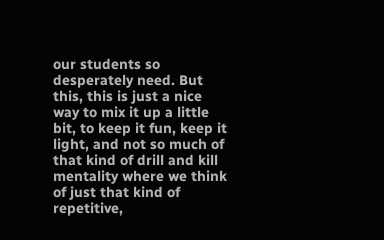our students so desperately need. But this, this is just a nice way to mix it up a little bit, to keep it fun, keep it light, and not so much of that kind of drill and kill mentality where we think of just that kind of repetitive,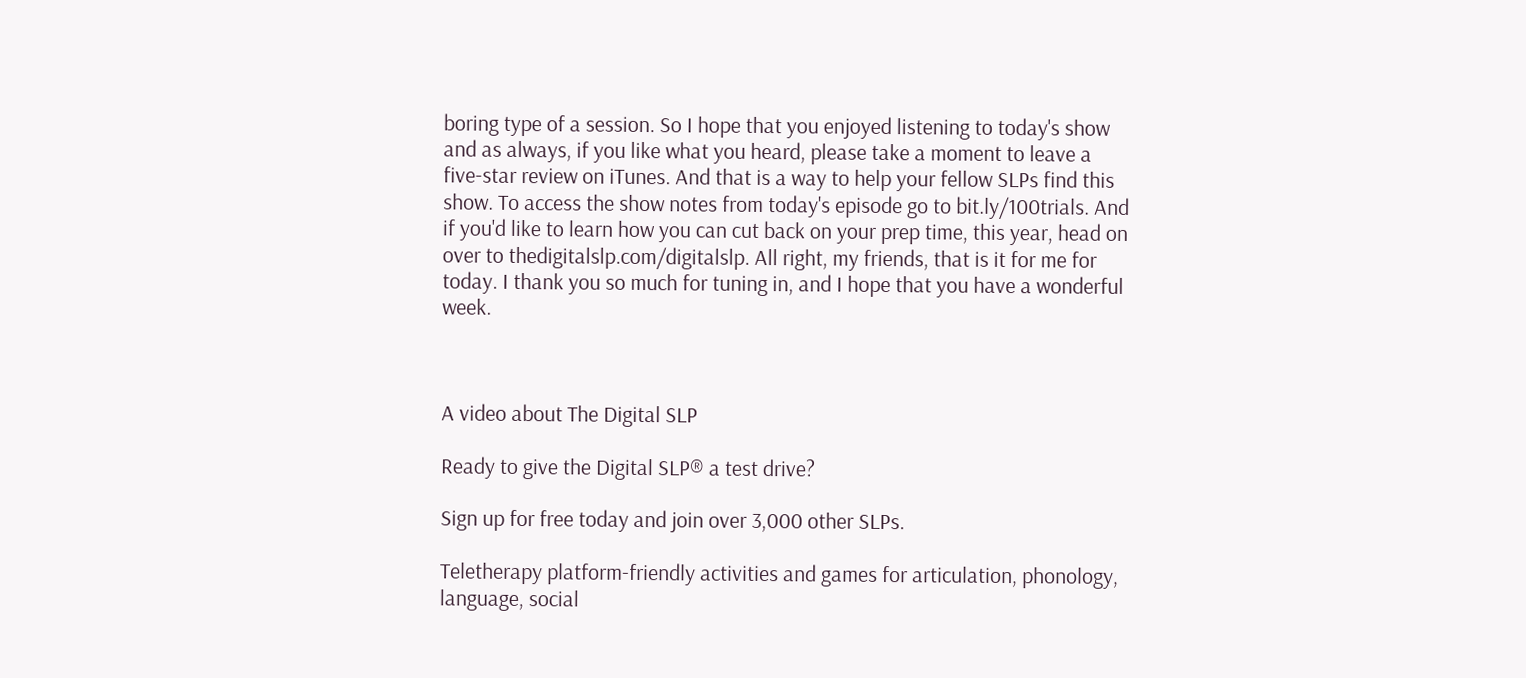boring type of a session. So I hope that you enjoyed listening to today's show and as always, if you like what you heard, please take a moment to leave a five-star review on iTunes. And that is a way to help your fellow SLPs find this show. To access the show notes from today's episode go to bit.ly/100trials. And if you'd like to learn how you can cut back on your prep time, this year, head on over to thedigitalslp.com/digitalslp. All right, my friends, that is it for me for today. I thank you so much for tuning in, and I hope that you have a wonderful week.



A video about The Digital SLP

Ready to give the Digital SLP® a test drive?

Sign up for free today and join over 3,000 other SLPs.

Teletherapy platform-friendly activities and games for articulation, phonology, language, social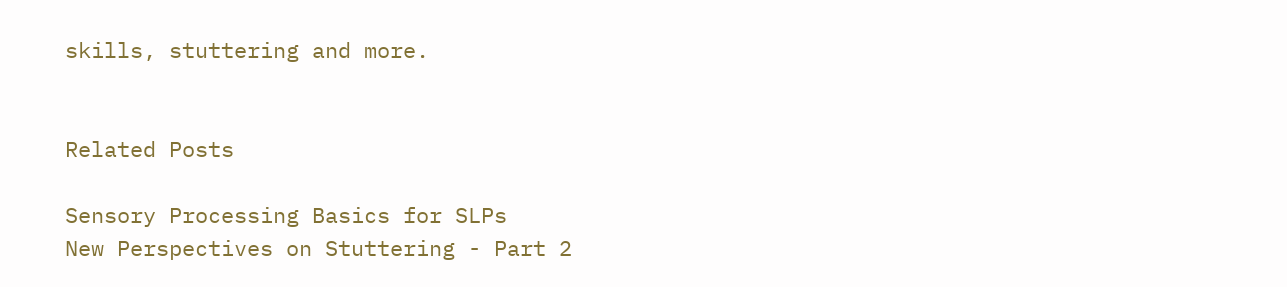skills, stuttering and more.


Related Posts

Sensory Processing Basics for SLPs
New Perspectives on Stuttering - Part 2